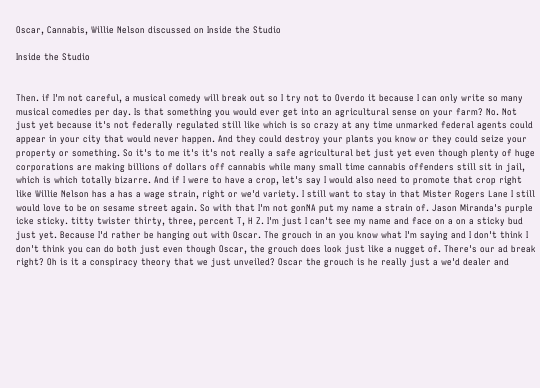Oscar, Cannabis, Willie Nelson discussed on Inside the Studio

Inside the Studio


Then. if I'm not careful, a musical comedy will break out so I try not to Overdo it because I can only write so many musical comedies per day. Is that something you would ever get into an agricultural sense on your farm? No. Not just yet because it's not federally regulated still like which is so crazy at any time unmarked federal agents could appear in your city that would never happen. And they could destroy your plants you know or they could seize your property or something. So it's to me it's it's not really a safe agricultural bet just yet even though plenty of huge corporations are making billions of dollars off cannabis while many small time cannabis offenders still sit in jail, which is which totally bizarre. And if I were to have a crop, let's say I would also need to promote that crop right like Willie Nelson has a has a wage strain, right or we'd variety. I still want to stay in that Mister Rogers Lane I still would love to be on sesame street again. So with that I'm not gonNA put my name a strain of. Jason Miranda's purple icke sticky. titty twister thirty, three, percent T, H Z. I'm just I can't see my name and face on a on a sticky bud just yet. Because I'd rather be hanging out with Oscar. The grouch in an you know what I'm saying and I don't think I don't think you can do both just even though Oscar, the grouch does look just like a nugget of. There's our ad break right? Oh is it a conspiracy theory that we just unveiled? Oscar the grouch is he really just a we'd dealer and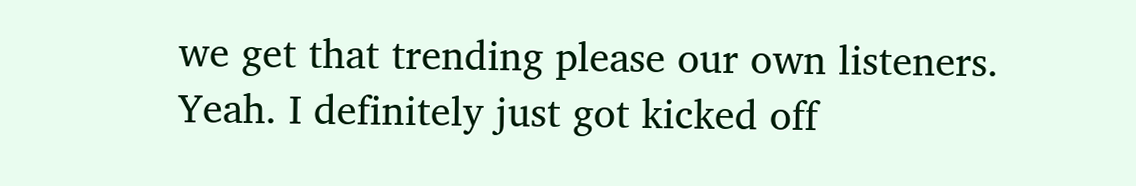we get that trending please our own listeners. Yeah. I definitely just got kicked off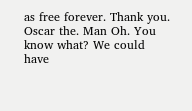as free forever. Thank you. Oscar the. Man Oh. You know what? We could have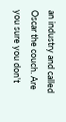an industry and called Oscar the couch. Are you sure you don't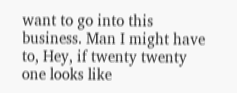want to go into this business. Man I might have to, Hey, if twenty twenty one looks like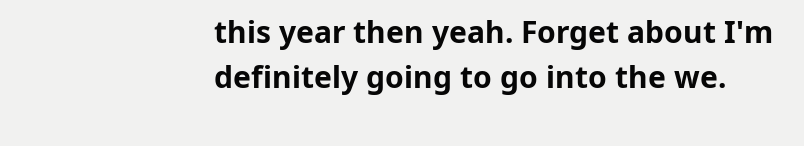this year then yeah. Forget about I'm definitely going to go into the we.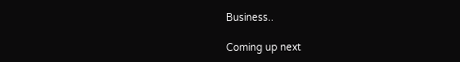Business..

Coming up next